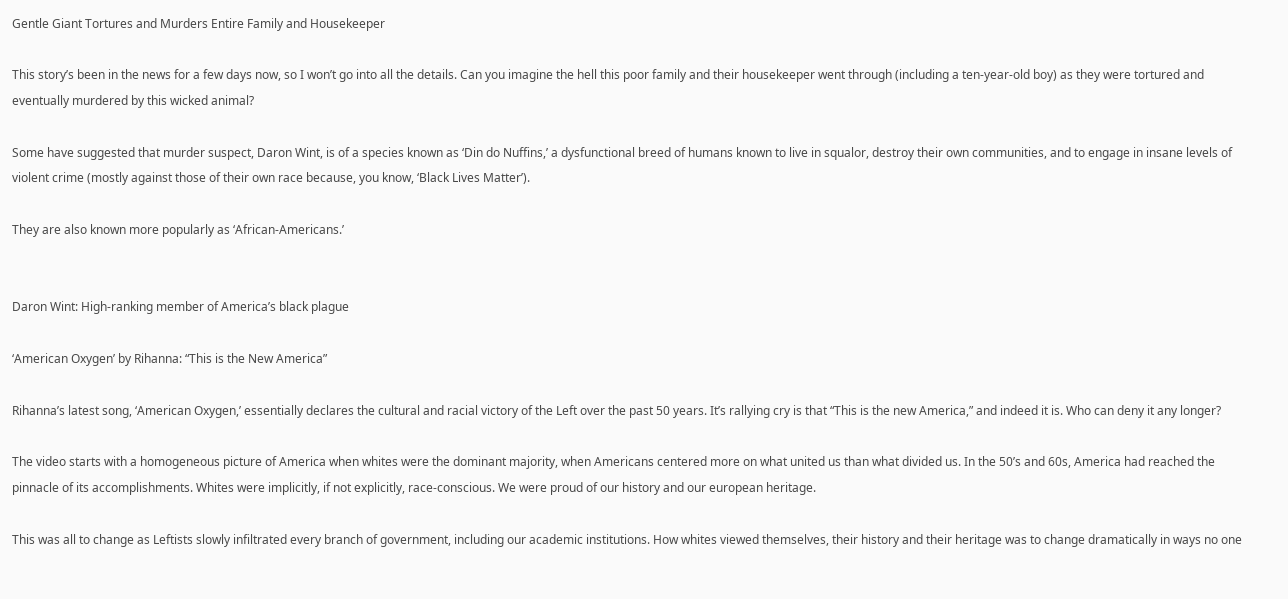Gentle Giant Tortures and Murders Entire Family and Housekeeper

This story’s been in the news for a few days now, so I won’t go into all the details. Can you imagine the hell this poor family and their housekeeper went through (including a ten-year-old boy) as they were tortured and eventually murdered by this wicked animal?

Some have suggested that murder suspect, Daron Wint, is of a species known as ‘Din do Nuffins,’ a dysfunctional breed of humans known to live in squalor, destroy their own communities, and to engage in insane levels of violent crime (mostly against those of their own race because, you know, ‘Black Lives Matter’).

They are also known more popularly as ‘African-Americans.’


Daron Wint: High-ranking member of America’s black plague

‘American Oxygen’ by Rihanna: “This is the New America”

Rihanna’s latest song, ‘American Oxygen,’ essentially declares the cultural and racial victory of the Left over the past 50 years. It’s rallying cry is that “This is the new America,” and indeed it is. Who can deny it any longer?

The video starts with a homogeneous picture of America when whites were the dominant majority, when Americans centered more on what united us than what divided us. In the 50’s and 60s, America had reached the pinnacle of its accomplishments. Whites were implicitly, if not explicitly, race-conscious. We were proud of our history and our european heritage.

This was all to change as Leftists slowly infiltrated every branch of government, including our academic institutions. How whites viewed themselves, their history and their heritage was to change dramatically in ways no one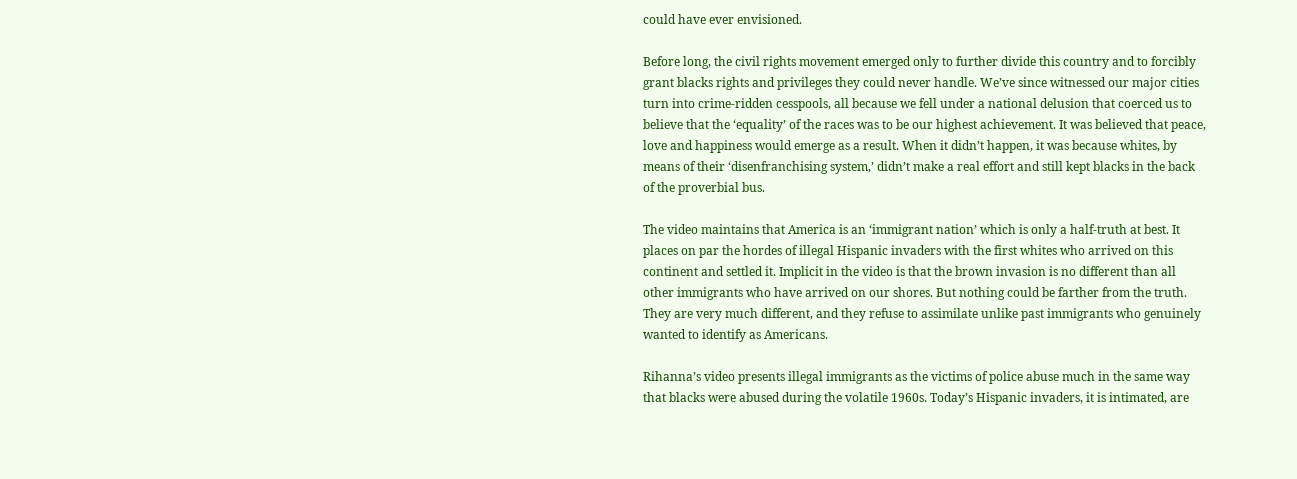could have ever envisioned.

Before long, the civil rights movement emerged only to further divide this country and to forcibly grant blacks rights and privileges they could never handle. We’ve since witnessed our major cities turn into crime-ridden cesspools, all because we fell under a national delusion that coerced us to believe that the ‘equality’ of the races was to be our highest achievement. It was believed that peace, love and happiness would emerge as a result. When it didn’t happen, it was because whites, by means of their ‘disenfranchising system,’ didn’t make a real effort and still kept blacks in the back of the proverbial bus.

The video maintains that America is an ‘immigrant nation’ which is only a half-truth at best. It places on par the hordes of illegal Hispanic invaders with the first whites who arrived on this continent and settled it. Implicit in the video is that the brown invasion is no different than all other immigrants who have arrived on our shores. But nothing could be farther from the truth. They are very much different, and they refuse to assimilate unlike past immigrants who genuinely wanted to identify as Americans.

Rihanna’s video presents illegal immigrants as the victims of police abuse much in the same way that blacks were abused during the volatile 1960s. Today’s Hispanic invaders, it is intimated, are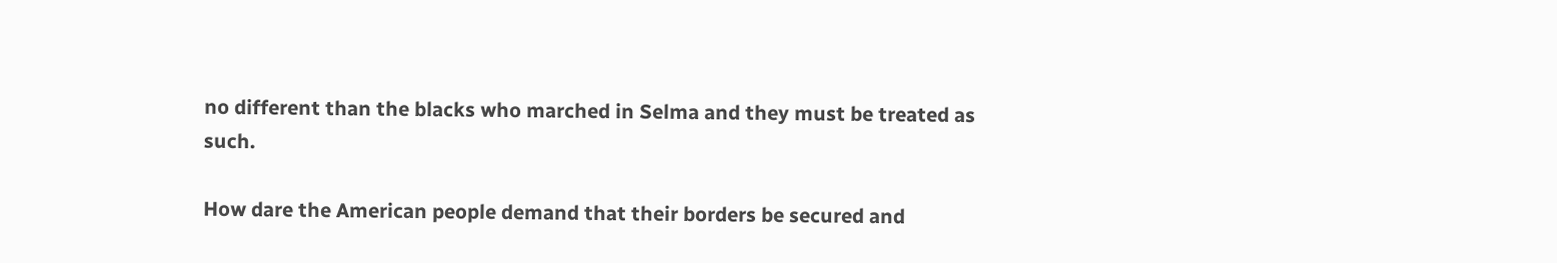no different than the blacks who marched in Selma and they must be treated as such.

How dare the American people demand that their borders be secured and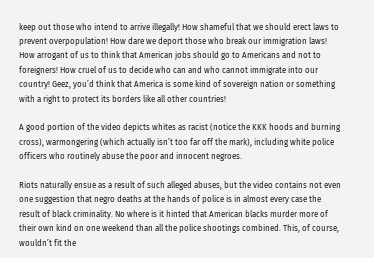keep out those who intend to arrive illegally! How shameful that we should erect laws to prevent overpopulation! How dare we deport those who break our immigration laws! How arrogant of us to think that American jobs should go to Americans and not to foreigners! How cruel of us to decide who can and who cannot immigrate into our country! Geez, you’d think that America is some kind of sovereign nation or something with a right to protect its borders like all other countries!

A good portion of the video depicts whites as racist (notice the KKK hoods and burning cross), warmongering (which actually isn’t too far off the mark), including white police officers who routinely abuse the poor and innocent negroes.

Riots naturally ensue as a result of such alleged abuses, but the video contains not even one suggestion that negro deaths at the hands of police is in almost every case the result of black criminality. No where is it hinted that American blacks murder more of their own kind on one weekend than all the police shootings combined. This, of course, wouldn’t fit the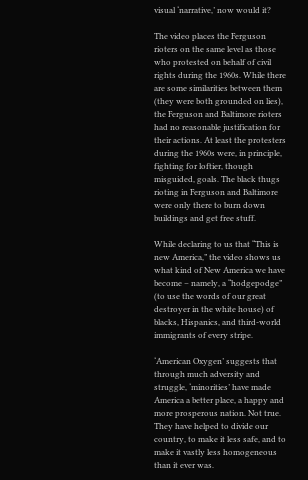visual ‘narrative,’ now would it?

The video places the Ferguson rioters on the same level as those who protested on behalf of civil rights during the 1960s. While there are some similarities between them (they were both grounded on lies), the Ferguson and Baltimore rioters had no reasonable justification for their actions. At least the protesters during the 1960s were, in principle, fighting for loftier, though misguided, goals. The black thugs rioting in Ferguson and Baltimore were only there to burn down buildings and get free stuff.

While declaring to us that “This is new America,” the video shows us what kind of New America we have become – namely, a “hodgepodge” (to use the words of our great destroyer in the white house) of blacks, Hispanics, and third-world immigrants of every stripe.

‘American Oxygen’ suggests that through much adversity and struggle, ‘minorities’ have made America a better place, a happy and more prosperous nation. Not true. They have helped to divide our country, to make it less safe, and to make it vastly less homogeneous than it ever was.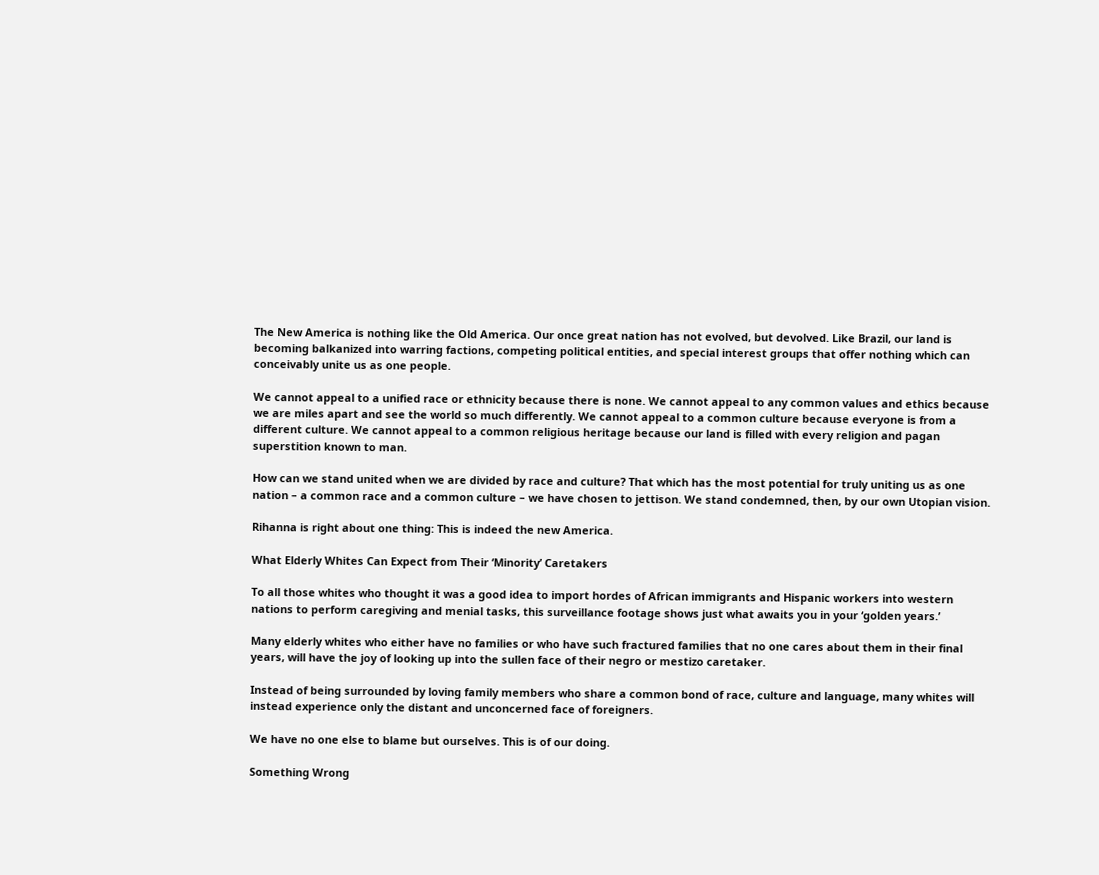The New America is nothing like the Old America. Our once great nation has not evolved, but devolved. Like Brazil, our land is becoming balkanized into warring factions, competing political entities, and special interest groups that offer nothing which can conceivably unite us as one people.

We cannot appeal to a unified race or ethnicity because there is none. We cannot appeal to any common values and ethics because we are miles apart and see the world so much differently. We cannot appeal to a common culture because everyone is from a different culture. We cannot appeal to a common religious heritage because our land is filled with every religion and pagan superstition known to man.

How can we stand united when we are divided by race and culture? That which has the most potential for truly uniting us as one nation – a common race and a common culture – we have chosen to jettison. We stand condemned, then, by our own Utopian vision.

Rihanna is right about one thing: This is indeed the new America.

What Elderly Whites Can Expect from Their ‘Minority’ Caretakers

To all those whites who thought it was a good idea to import hordes of African immigrants and Hispanic workers into western nations to perform caregiving and menial tasks, this surveillance footage shows just what awaits you in your ‘golden years.’

Many elderly whites who either have no families or who have such fractured families that no one cares about them in their final years, will have the joy of looking up into the sullen face of their negro or mestizo caretaker.

Instead of being surrounded by loving family members who share a common bond of race, culture and language, many whites will instead experience only the distant and unconcerned face of foreigners.

We have no one else to blame but ourselves. This is of our doing.

Something Wrong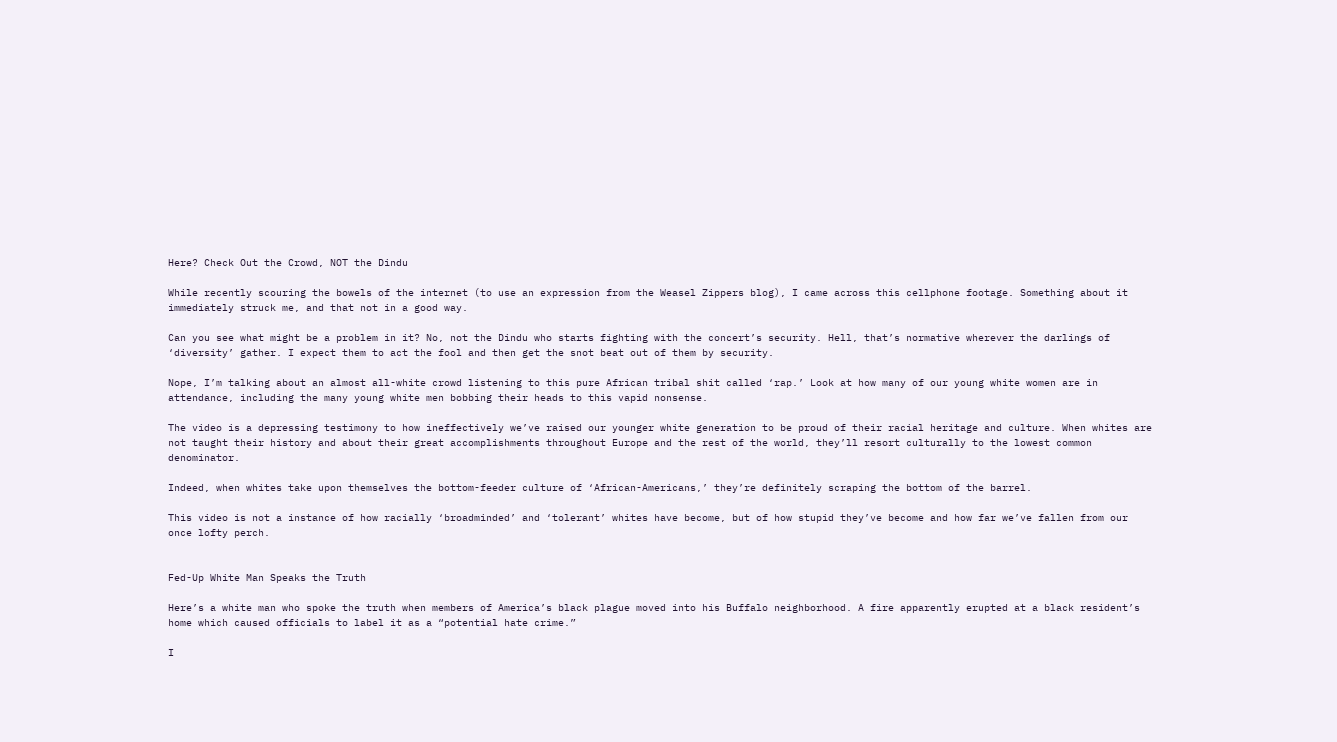Here? Check Out the Crowd, NOT the Dindu

While recently scouring the bowels of the internet (to use an expression from the Weasel Zippers blog), I came across this cellphone footage. Something about it immediately struck me, and that not in a good way.

Can you see what might be a problem in it? No, not the Dindu who starts fighting with the concert’s security. Hell, that’s normative wherever the darlings of ‘diversity’ gather. I expect them to act the fool and then get the snot beat out of them by security.

Nope, I’m talking about an almost all-white crowd listening to this pure African tribal shit called ‘rap.’ Look at how many of our young white women are in attendance, including the many young white men bobbing their heads to this vapid nonsense.

The video is a depressing testimony to how ineffectively we’ve raised our younger white generation to be proud of their racial heritage and culture. When whites are not taught their history and about their great accomplishments throughout Europe and the rest of the world, they’ll resort culturally to the lowest common denominator.

Indeed, when whites take upon themselves the bottom-feeder culture of ‘African-Americans,’ they’re definitely scraping the bottom of the barrel.

This video is not a instance of how racially ‘broadminded’ and ‘tolerant’ whites have become, but of how stupid they’ve become and how far we’ve fallen from our once lofty perch.


Fed-Up White Man Speaks the Truth

Here’s a white man who spoke the truth when members of America’s black plague moved into his Buffalo neighborhood. A fire apparently erupted at a black resident’s home which caused officials to label it as a “potential hate crime.”

I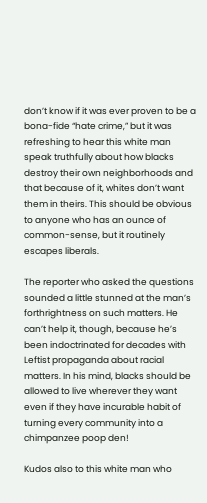don’t know if it was ever proven to be a bona-fide “hate crime,” but it was refreshing to hear this white man speak truthfully about how blacks destroy their own neighborhoods and that because of it, whites don’t want them in theirs. This should be obvious to anyone who has an ounce of common-sense, but it routinely escapes liberals.

The reporter who asked the questions sounded a little stunned at the man’s forthrightness on such matters. He can’t help it, though, because he’s been indoctrinated for decades with Leftist propaganda about racial matters. In his mind, blacks should be allowed to live wherever they want even if they have incurable habit of turning every community into a chimpanzee poop den!

Kudos also to this white man who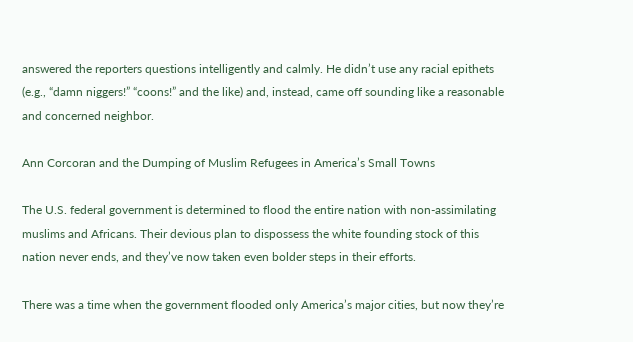answered the reporters questions intelligently and calmly. He didn’t use any racial epithets (e.g., “damn niggers!” “coons!” and the like) and, instead, came off sounding like a reasonable and concerned neighbor.

Ann Corcoran and the Dumping of Muslim Refugees in America’s Small Towns

The U.S. federal government is determined to flood the entire nation with non-assimilating muslims and Africans. Their devious plan to dispossess the white founding stock of this nation never ends, and they’ve now taken even bolder steps in their efforts.

There was a time when the government flooded only America’s major cities, but now they’re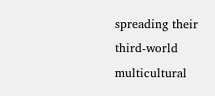spreading their third-world multicultural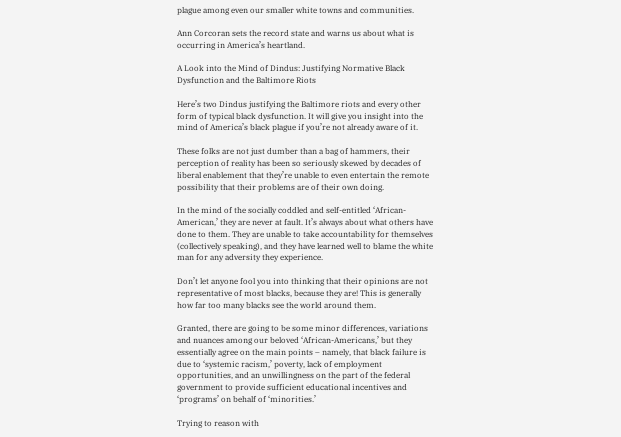plague among even our smaller white towns and communities.

Ann Corcoran sets the record state and warns us about what is occurring in America’s heartland.

A Look into the Mind of Dindus: Justifying Normative Black Dysfunction and the Baltimore Riots

Here’s two Dindus justifying the Baltimore riots and every other form of typical black dysfunction. It will give you insight into the mind of America’s black plague if you’re not already aware of it.

These folks are not just dumber than a bag of hammers, their perception of reality has been so seriously skewed by decades of liberal enablement that they’re unable to even entertain the remote possibility that their problems are of their own doing.

In the mind of the socially coddled and self-entitled ‘African-American,’ they are never at fault. It’s always about what others have done to them. They are unable to take accountability for themselves (collectively speaking), and they have learned well to blame the white man for any adversity they experience.

Don’t let anyone fool you into thinking that their opinions are not representative of most blacks, because they are! This is generally how far too many blacks see the world around them.

Granted, there are going to be some minor differences, variations and nuances among our beloved ‘African-Americans,’ but they essentially agree on the main points – namely, that black failure is due to ‘systemic racism,’ poverty, lack of employment opportunities, and an unwillingness on the part of the federal government to provide sufficient educational incentives and ‘programs’ on behalf of ‘minorities.’

Trying to reason with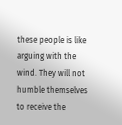these people is like arguing with the wind. They will not humble themselves to receive the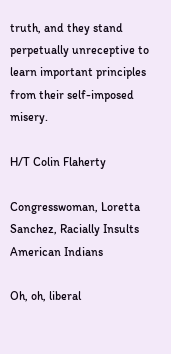truth, and they stand perpetually unreceptive to learn important principles from their self-imposed misery.

H/T Colin Flaherty

Congresswoman, Loretta Sanchez, Racially Insults American Indians

Oh, oh, liberal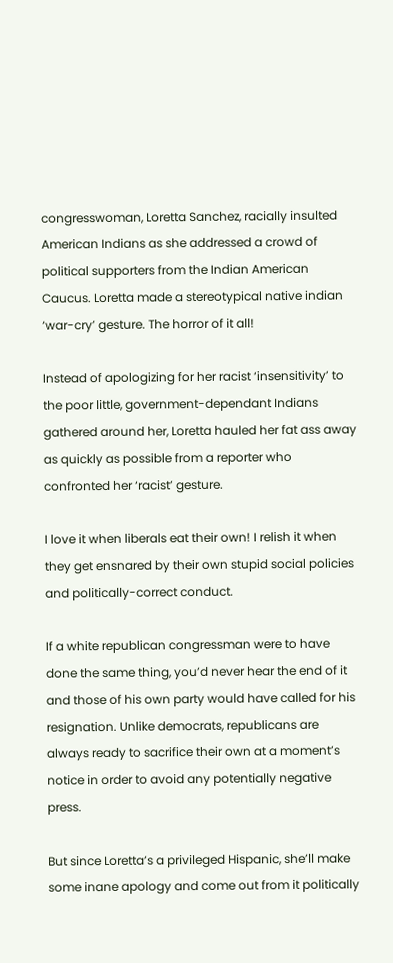congresswoman, Loretta Sanchez, racially insulted American Indians as she addressed a crowd of political supporters from the Indian American Caucus. Loretta made a stereotypical native indian ‘war-cry’ gesture. The horror of it all!

Instead of apologizing for her racist ‘insensitivity’ to the poor little, government-dependant Indians gathered around her, Loretta hauled her fat ass away as quickly as possible from a reporter who confronted her ‘racist’ gesture.

I love it when liberals eat their own! I relish it when they get ensnared by their own stupid social policies and politically-correct conduct.

If a white republican congressman were to have done the same thing, you’d never hear the end of it and those of his own party would have called for his resignation. Unlike democrats, republicans are always ready to sacrifice their own at a moment’s notice in order to avoid any potentially negative press.

But since Loretta’s a privileged Hispanic, she’ll make some inane apology and come out from it politically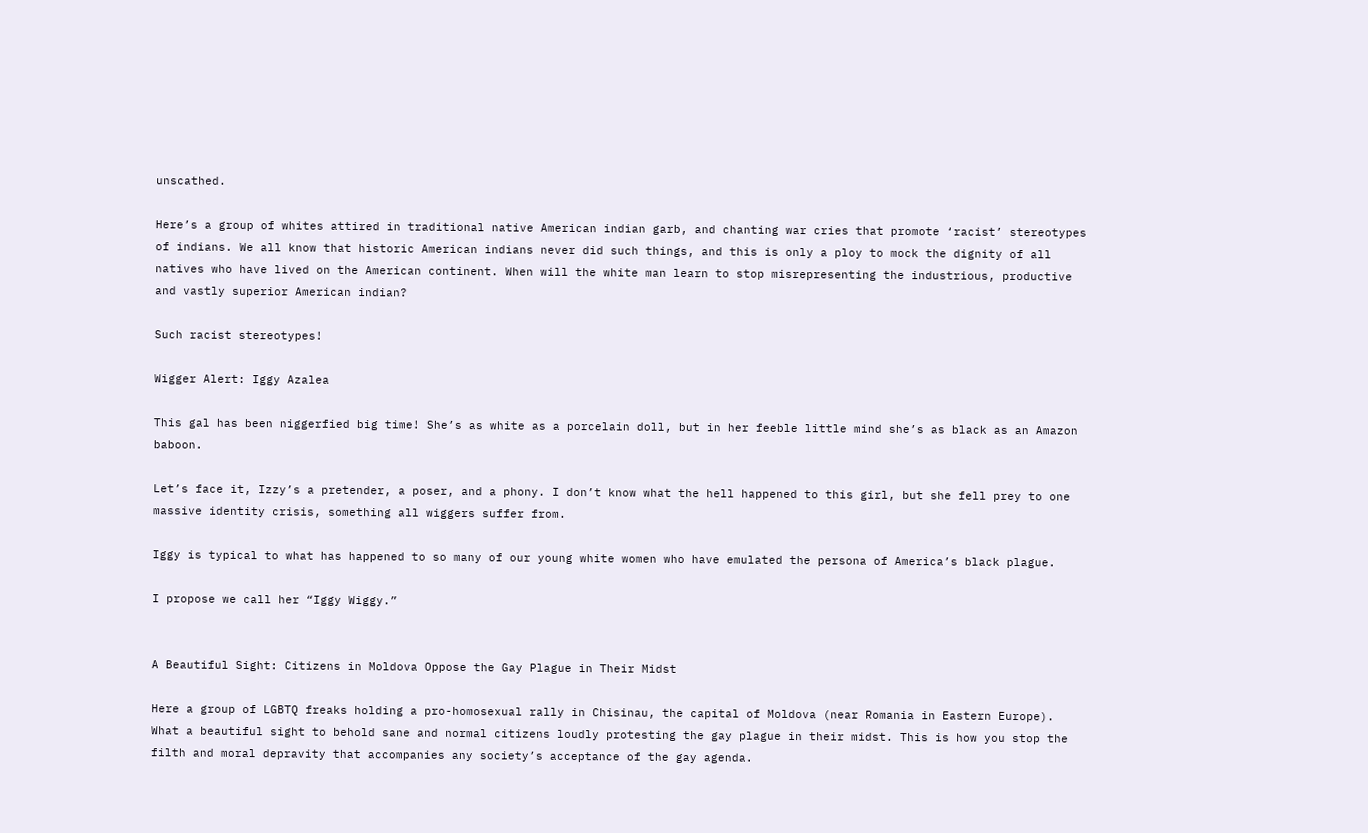unscathed.

Here’s a group of whites attired in traditional native American indian garb, and chanting war cries that promote ‘racist’ stereotypes of indians. We all know that historic American indians never did such things, and this is only a ploy to mock the dignity of all natives who have lived on the American continent. When will the white man learn to stop misrepresenting the industrious, productive and vastly superior American indian?

Such racist stereotypes!

Wigger Alert: Iggy Azalea

This gal has been niggerfied big time! She’s as white as a porcelain doll, but in her feeble little mind she’s as black as an Amazon baboon.

Let’s face it, Izzy’s a pretender, a poser, and a phony. I don’t know what the hell happened to this girl, but she fell prey to one massive identity crisis, something all wiggers suffer from.

Iggy is typical to what has happened to so many of our young white women who have emulated the persona of America’s black plague.

I propose we call her “Iggy Wiggy.”


A Beautiful Sight: Citizens in Moldova Oppose the Gay Plague in Their Midst

Here a group of LGBTQ freaks holding a pro-homosexual rally in Chisinau, the capital of Moldova (near Romania in Eastern Europe). What a beautiful sight to behold sane and normal citizens loudly protesting the gay plague in their midst. This is how you stop the filth and moral depravity that accompanies any society’s acceptance of the gay agenda.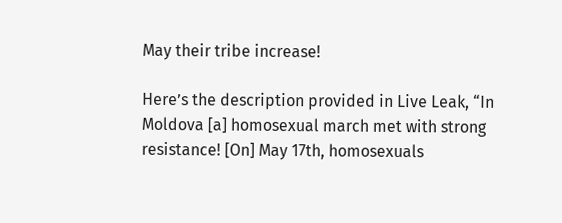May their tribe increase!

Here’s the description provided in Live Leak, “In Moldova [a] homosexual march met with strong resistance! [On] May 17th, homosexuals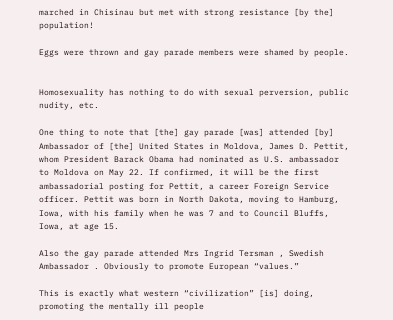marched in Chisinau but met with strong resistance [by the] population!

Eggs were thrown and gay parade members were shamed by people.


Homosexuality has nothing to do with sexual perversion, public nudity, etc.

One thing to note that [the] gay parade [was] attended [by] Ambassador of [the] United States in Moldova, James D. Pettit, whom President Barack Obama had nominated as U.S. ambassador to Moldova on May 22. If confirmed, it will be the first ambassadorial posting for Pettit, a career Foreign Service officer. Pettit was born in North Dakota, moving to Hamburg, Iowa, with his family when he was 7 and to Council Bluffs, Iowa, at age 15.

Also the gay parade attended Mrs Ingrid Tersman , Swedish Ambassador . Obviously to promote European “values.”

This is exactly what western “civilization” [is] doing, promoting the mentally ill people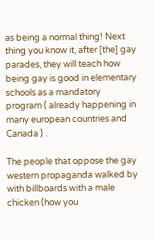as being a normal thing! Next thing you know it, after [the] gay parades, they will teach how being gay is good in elementary schools as a mandatory program ( already happening in many european countries and Canada ) .

The people that oppose the gay western propaganda walked by with billboards with a male chicken (how you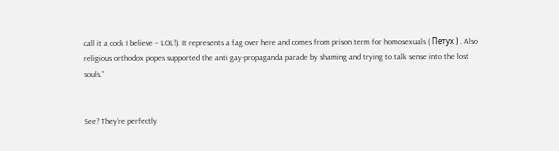call it a cock I believe – LOL!). It represents a fag over here and comes from prison term for homosexuals ( Петух ) . Also religious orthodox popes supported the anti gay-propaganda parade by shaming and trying to talk sense into the lost souls.”


See? They’re perfectly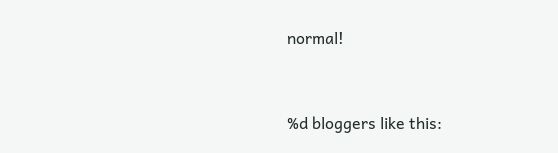normal!


%d bloggers like this: